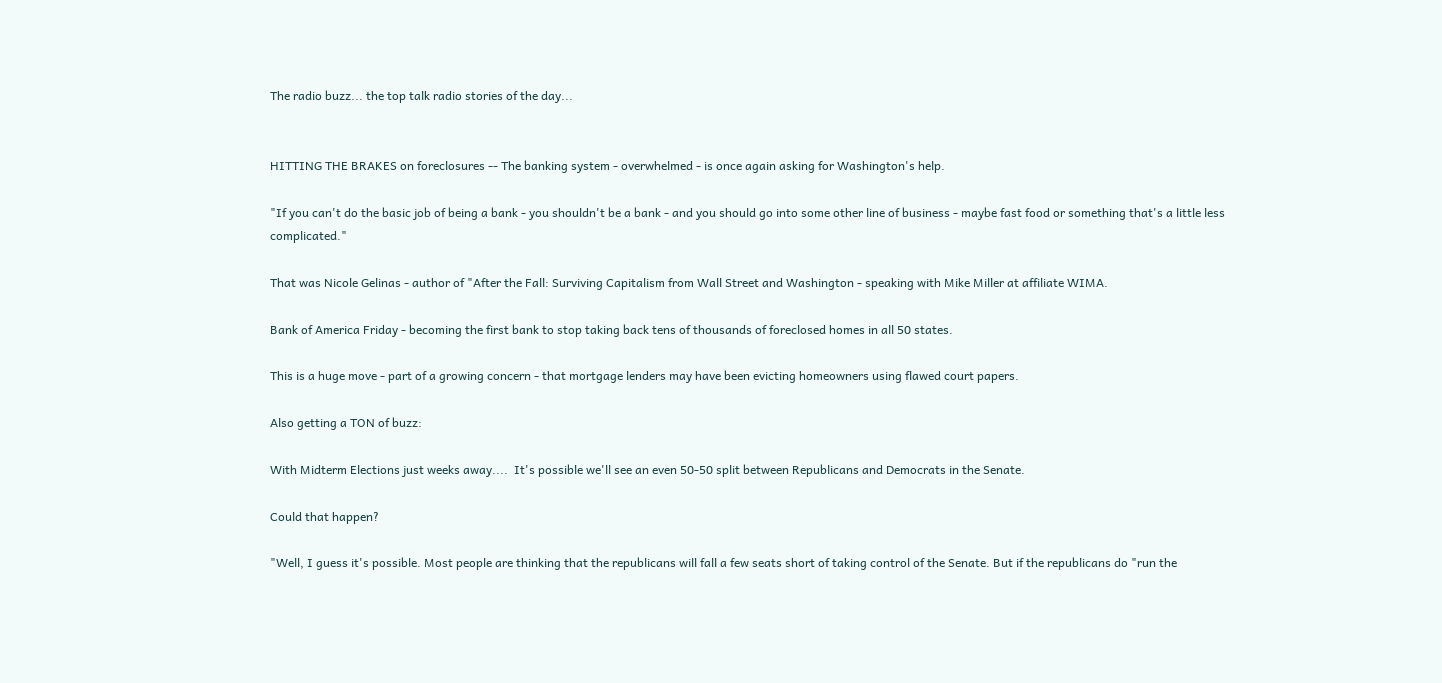The radio buzz... the top talk radio stories of the day...


HITTING THE BRAKES on foreclosures -- The banking system - overwhelmed - is once again asking for Washington's help.

"If you can't do the basic job of being a bank - you shouldn't be a bank - and you should go into some other line of business - maybe fast food or something that's a little less complicated."

That was Nicole Gelinas - author of "After the Fall: Surviving Capitalism from Wall Street and Washington - speaking with Mike Miller at affiliate WIMA.

Bank of America Friday - becoming the first bank to stop taking back tens of thousands of foreclosed homes in all 50 states.

This is a huge move - part of a growing concern - that mortgage lenders may have been evicting homeowners using flawed court papers.

Also getting a TON of buzz:

With Midterm Elections just weeks away....  It's possible we'll see an even 50-50 split between Republicans and Democrats in the Senate.

Could that happen?

"Well, I guess it's possible. Most people are thinking that the republicans will fall a few seats short of taking control of the Senate. But if the republicans do "run the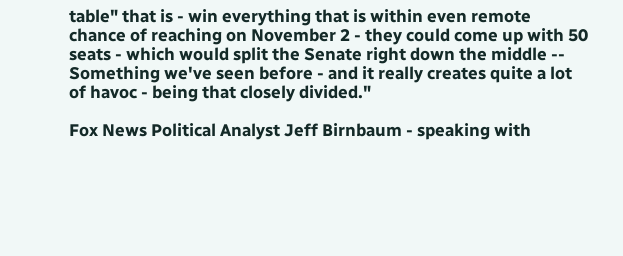table" that is - win everything that is within even remote chance of reaching on November 2 - they could come up with 50 seats - which would split the Senate right down the middle -- Something we've seen before - and it really creates quite a lot of havoc - being that closely divided."

Fox News Political Analyst Jeff Birnbaum - speaking with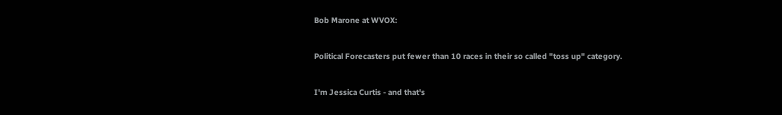Bob Marone at WVOX:

Political Forecasters put fewer than 10 races in their so called "toss up" category.

I'm Jessica Curtis - and that's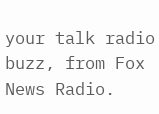your talk radio buzz, from Fox News Radio.